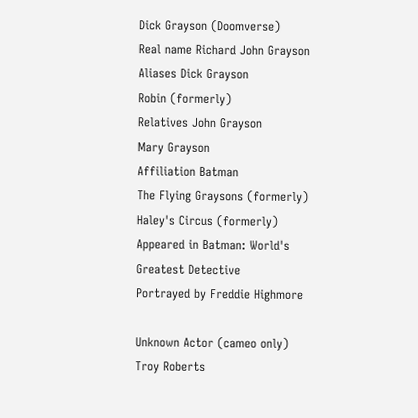Dick Grayson (Doomverse)
Real name Richard John Grayson
Aliases Dick Grayson
Robin (formerly)
Relatives John Grayson
Mary Grayson
Affiliation Batman
The Flying Graysons (formerly)
Haley's Circus (formerly)
Appeared in Batman: World's Greatest Detective
Portrayed by Freddie Highmore

Unknown Actor (cameo only) Troy Roberts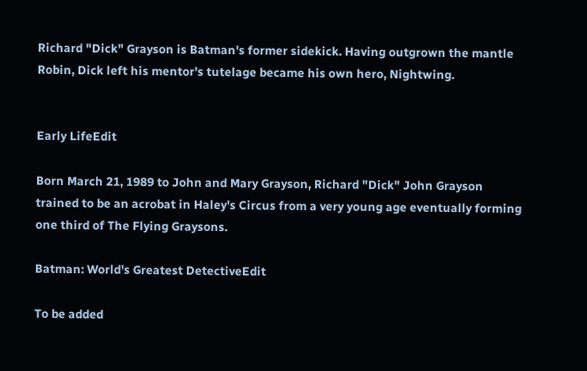Richard "Dick" Grayson is Batman's former sidekick. Having outgrown the mantle Robin, Dick left his mentor's tutelage became his own hero, Nightwing.


Early LifeEdit

Born March 21, 1989 to John and Mary Grayson, Richard "Dick" John Grayson trained to be an acrobat in Haley's Circus from a very young age eventually forming one third of The Flying Graysons.

Batman: World's Greatest DetectiveEdit

To be added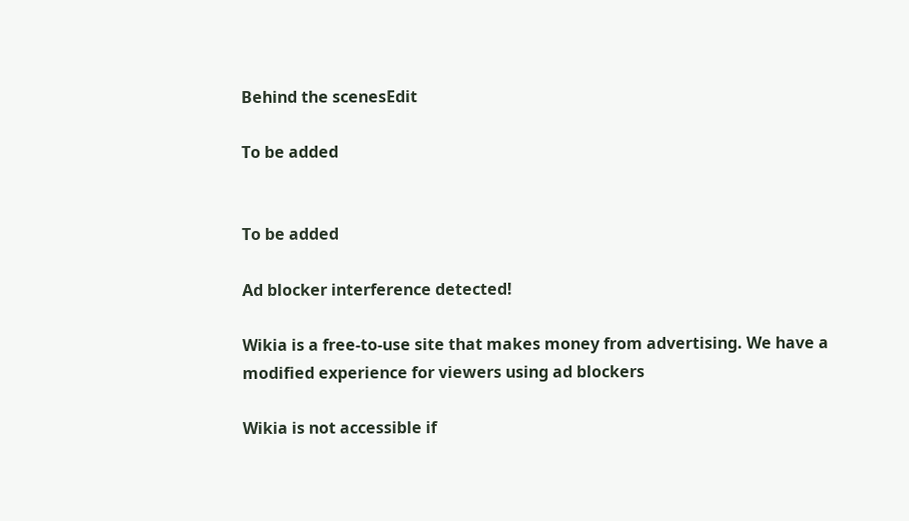Behind the scenesEdit

To be added


To be added

Ad blocker interference detected!

Wikia is a free-to-use site that makes money from advertising. We have a modified experience for viewers using ad blockers

Wikia is not accessible if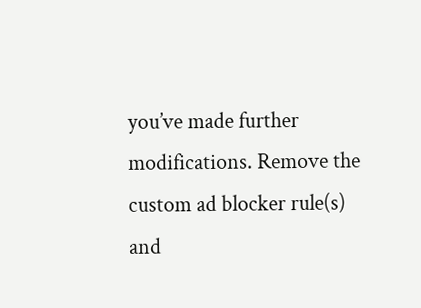you’ve made further modifications. Remove the custom ad blocker rule(s) and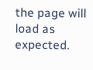the page will load as expected.